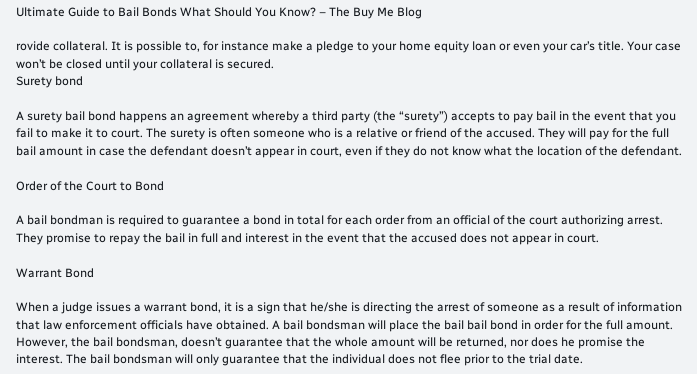Ultimate Guide to Bail Bonds What Should You Know? – The Buy Me Blog

rovide collateral. It is possible to, for instance make a pledge to your home equity loan or even your car’s title. Your case won’t be closed until your collateral is secured.
Surety bond

A surety bail bond happens an agreement whereby a third party (the “surety”) accepts to pay bail in the event that you fail to make it to court. The surety is often someone who is a relative or friend of the accused. They will pay for the full bail amount in case the defendant doesn’t appear in court, even if they do not know what the location of the defendant.

Order of the Court to Bond

A bail bondman is required to guarantee a bond in total for each order from an official of the court authorizing arrest. They promise to repay the bail in full and interest in the event that the accused does not appear in court.

Warrant Bond

When a judge issues a warrant bond, it is a sign that he/she is directing the arrest of someone as a result of information that law enforcement officials have obtained. A bail bondsman will place the bail bail bond in order for the full amount. However, the bail bondsman, doesn’t guarantee that the whole amount will be returned, nor does he promise the interest. The bail bondsman will only guarantee that the individual does not flee prior to the trial date.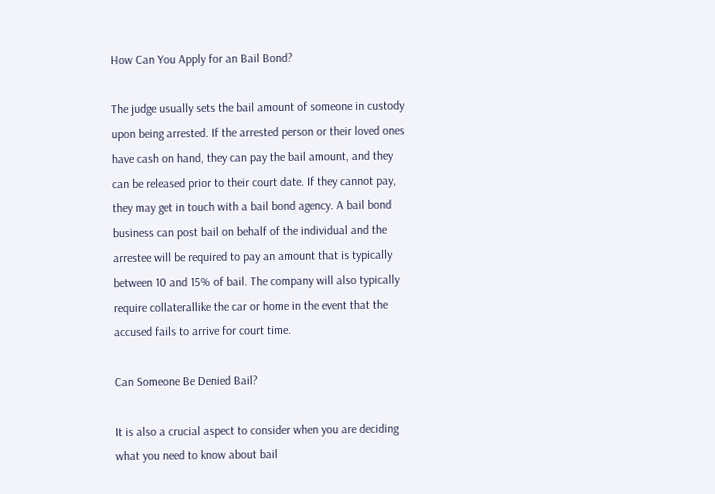How Can You Apply for an Bail Bond?

The judge usually sets the bail amount of someone in custody upon being arrested. If the arrested person or their loved ones have cash on hand, they can pay the bail amount, and they can be released prior to their court date. If they cannot pay, they may get in touch with a bail bond agency. A bail bond business can post bail on behalf of the individual and the arrestee will be required to pay an amount that is typically between 10 and 15% of bail. The company will also typically require collaterallike the car or home in the event that the accused fails to arrive for court time.

Can Someone Be Denied Bail?

It is also a crucial aspect to consider when you are deciding what you need to know about bail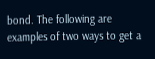bond. The following are examples of two ways to get a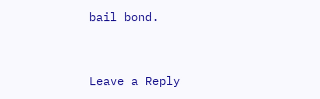bail bond.


Leave a Reply